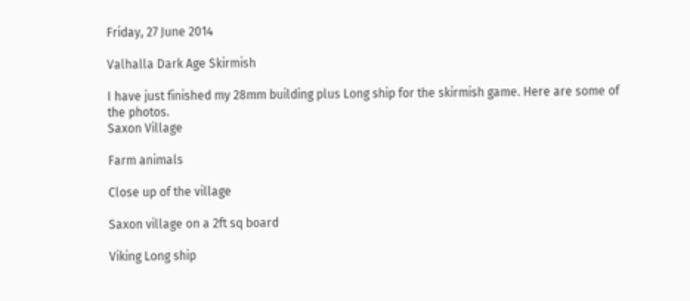Friday, 27 June 2014

Valhalla Dark Age Skirmish

I have just finished my 28mm building plus Long ship for the skirmish game. Here are some of the photos.
Saxon Village

Farm animals

Close up of the village

Saxon village on a 2ft sq board

Viking Long ship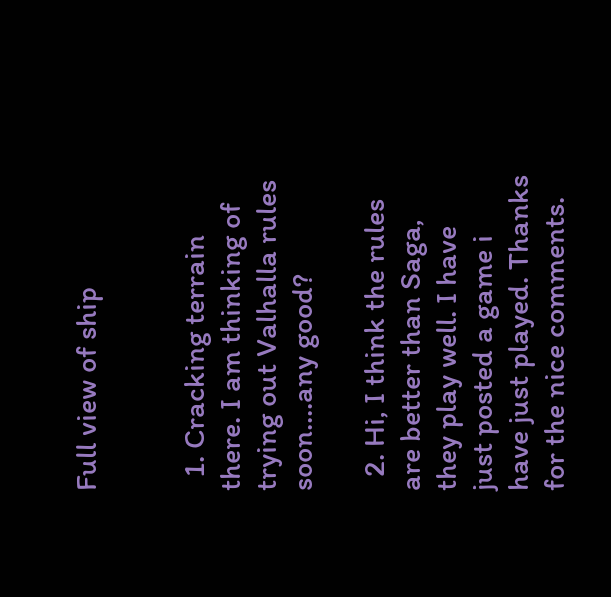Full view of ship


  1. Cracking terrain there. I am thinking of trying out Valhalla rules soon....any good?

  2. Hi, I think the rules are better than Saga, they play well. I have just posted a game i have just played. Thanks for the nice comments.